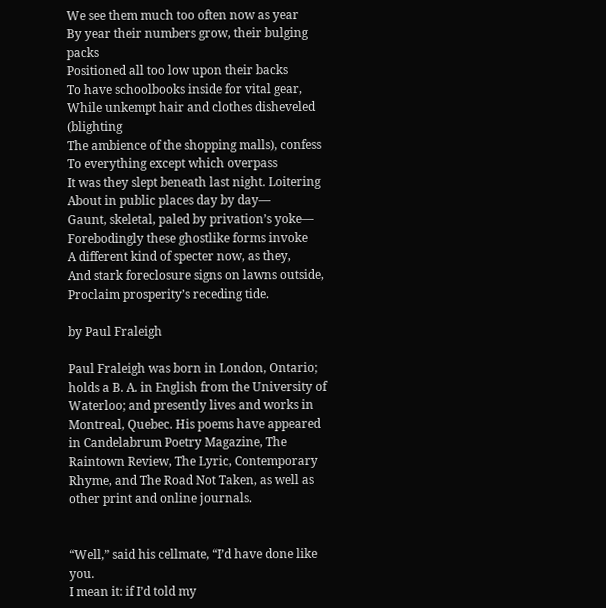We see them much too often now as year
By year their numbers grow, their bulging packs
Positioned all too low upon their backs
To have schoolbooks inside for vital gear,
While unkempt hair and clothes disheveled (blighting
The ambience of the shopping malls), confess
To everything except which overpass
It was they slept beneath last night. Loitering
About in public places day by day—
Gaunt, skeletal, paled by privation’s yoke—
Forebodingly these ghostlike forms invoke
A different kind of specter now, as they,
And stark foreclosure signs on lawns outside,
Proclaim prosperity’s receding tide.

by Paul Fraleigh

Paul Fraleigh was born in London, Ontario; holds a B. A. in English from the University of Waterloo; and presently lives and works in Montreal, Quebec. His poems have appeared in Candelabrum Poetry Magazine, The Raintown Review, The Lyric, Contemporary Rhyme, and The Road Not Taken, as well as other print and online journals.


“Well,” said his cellmate, “I’d have done like you.
I mean it: if I’d told my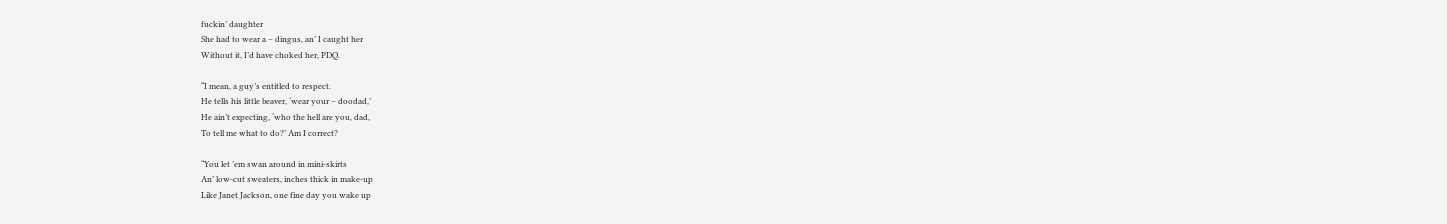fuckin’ daughter
She had to wear a – dingus, an’ I caught her
Without it, I’d have choked her, PDQ.

“I mean, a guy’s entitled to respect.
He tells his little beaver, ‘wear your – doodad,’
He ain’t expecting, ‘who the hell are you, dad,
To tell me what to do?’ Am I correct?

“You let ’em swan around in mini-skirts
An’ low-cut sweaters, inches thick in make-up
Like Janet Jackson, one fine day you wake up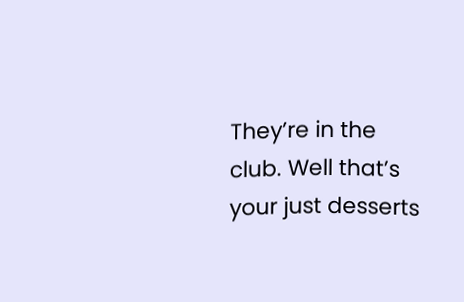They’re in the club. Well that’s your just desserts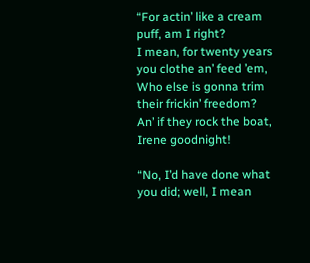“For actin’ like a cream puff, am I right?
I mean, for twenty years you clothe an’ feed ’em,
Who else is gonna trim their frickin’ freedom?
An’ if they rock the boat, Irene goodnight!

“No, I’d have done what you did; well, I mean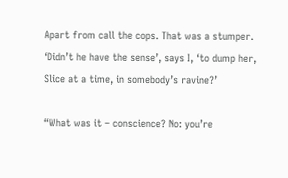Apart from call the cops. That was a stumper.
‘Didn’t he have the sense’, says I, ‘to dump her,
Slice at a time, in somebody’s ravine?’

“What was it – conscience? No: you’re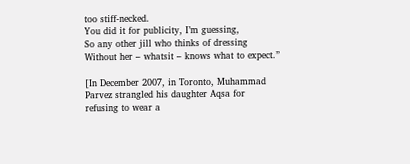too stiff-necked.
You did it for publicity, I’m guessing,
So any other jill who thinks of dressing
Without her – whatsit – knows what to expect.”

[In December 2007, in Toronto, Muhammad Parvez strangled his daughter Aqsa for refusing to wear a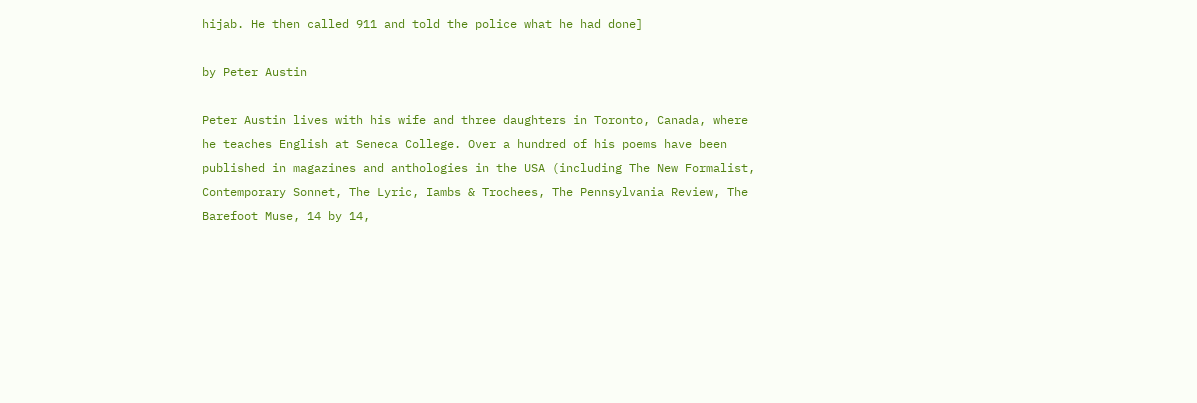hijab. He then called 911 and told the police what he had done]

by Peter Austin

Peter Austin lives with his wife and three daughters in Toronto, Canada, where he teaches English at Seneca College. Over a hundred of his poems have been published in magazines and anthologies in the USA (including The New Formalist, Contemporary Sonnet, The Lyric, Iambs & Trochees, The Pennsylvania Review, The Barefoot Muse, 14 by 14,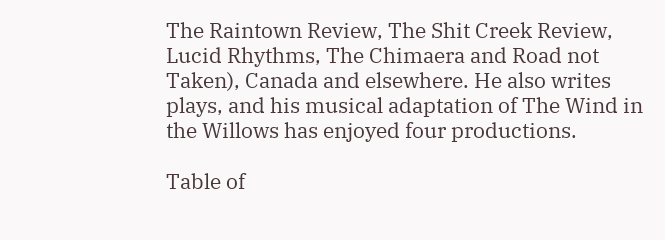The Raintown Review, The Shit Creek Review, Lucid Rhythms, The Chimaera and Road not Taken), Canada and elsewhere. He also writes plays, and his musical adaptation of The Wind in the Willows has enjoyed four productions.

Table of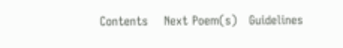Contents    Next Poem(s)   Guidelines